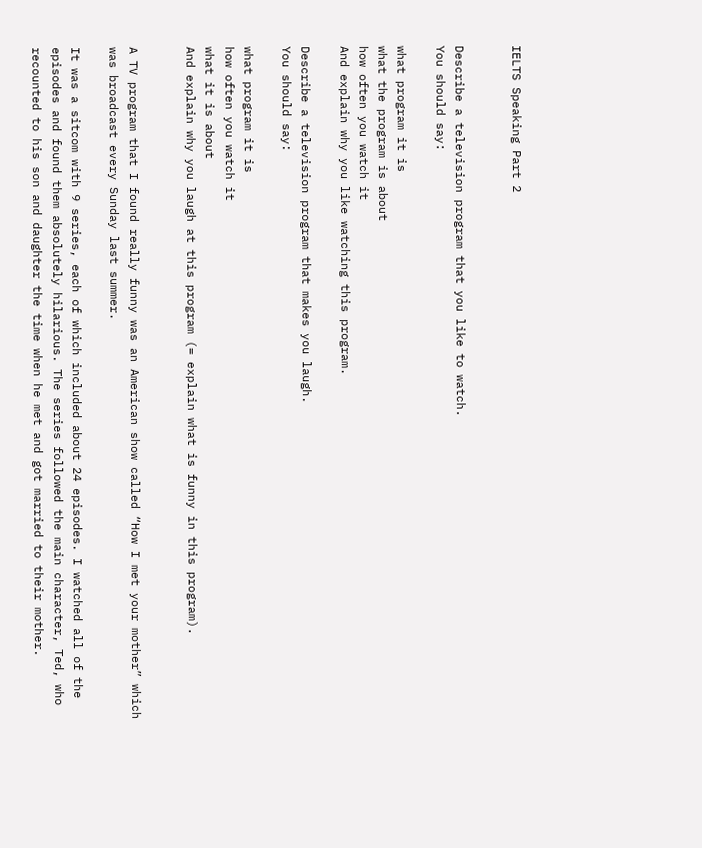IELTS Speaking Part 2


Describe a television program that you like to watch.
You should say:

what program it is
what the program is about
how often you watch it
And explain why you like watching this program.

Describe a television program that makes you laugh.
You should say:

what program it is
how often you watch it
what it is about
And explain why you laugh at this program (= explain what is funny in this program).


A TV program that I found really funny was an American show called “How I met your mother” which was broadcast every Sunday last summer.

It was a sitcom with 9 series, each of which included about 24 episodes. I watched all of the episodes and found them absolutely hilarious. The series followed the main character, Ted, who recounted to his son and daughter the time when he met and got married to their mother.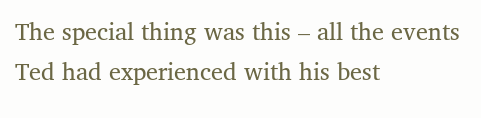The special thing was this – all the events Ted had experienced with his best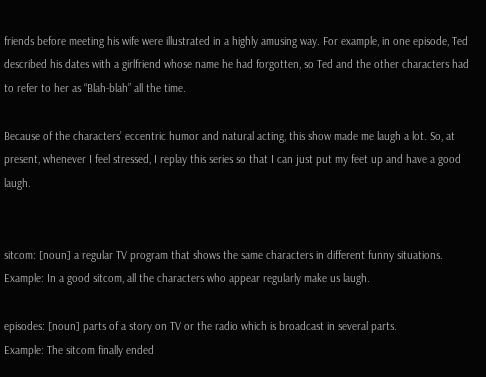friends before meeting his wife were illustrated in a highly amusing way. For example, in one episode, Ted described his dates with a girlfriend whose name he had forgotten, so Ted and the other characters had to refer to her as “Blah-blah” all the time.

Because of the characters’ eccentric humor and natural acting, this show made me laugh a lot. So, at present, whenever I feel stressed, I replay this series so that I can just put my feet up and have a good laugh.


sitcom: [noun] a regular TV program that shows the same characters in different funny situations.
Example: In a good sitcom, all the characters who appear regularly make us laugh.

episodes: [noun] parts of a story on TV or the radio which is broadcast in several parts.
Example: The sitcom finally ended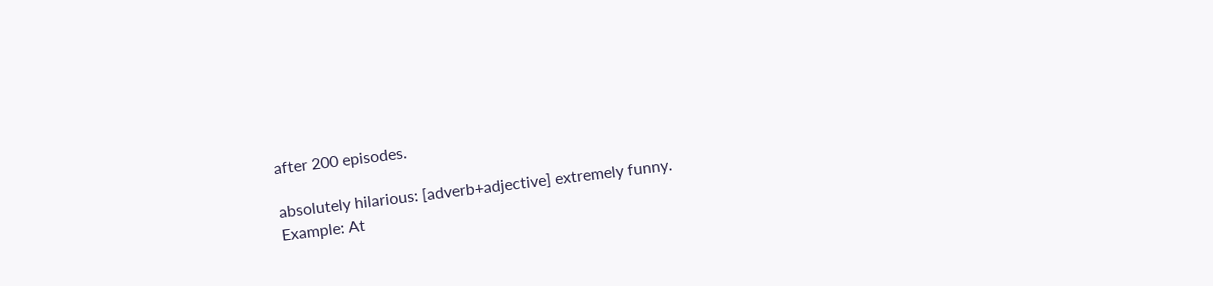after 200 episodes.

absolutely hilarious: [adverb+adjective] extremely funny.
Example: At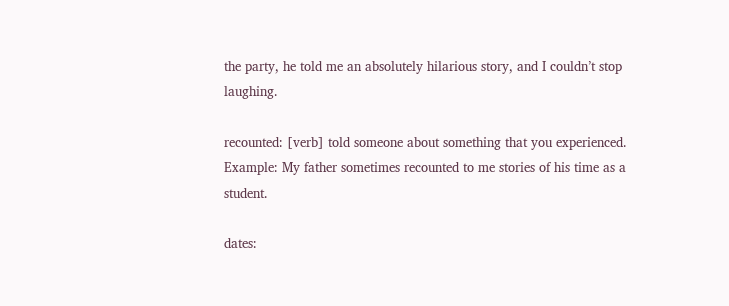the party, he told me an absolutely hilarious story, and I couldn’t stop laughing.

recounted: [verb] told someone about something that you experienced.
Example: My father sometimes recounted to me stories of his time as a student.

dates: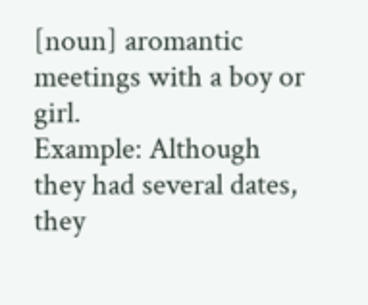[noun] aromantic meetings with a boy or girl.
Example: Although they had several dates, they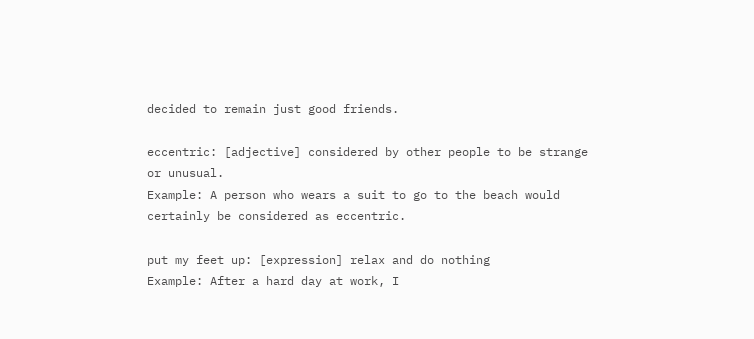decided to remain just good friends.

eccentric: [adjective] considered by other people to be strange or unusual.
Example: A person who wears a suit to go to the beach would certainly be considered as eccentric.

put my feet up: [expression] relax and do nothing
Example: After a hard day at work, I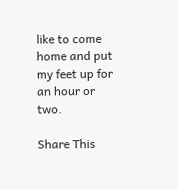like to come home and put my feet up for an hour or two.

Share This